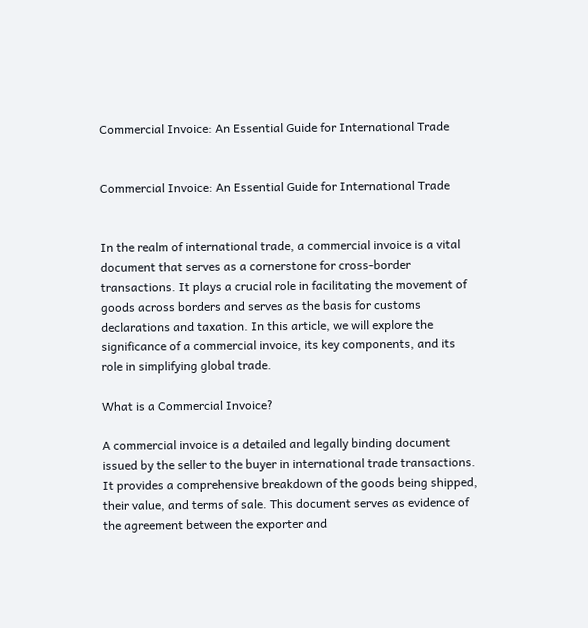Commercial Invoice: An Essential Guide for International Trade


Commercial Invoice: An Essential Guide for International Trade


In the realm of international trade, a commercial invoice is a vital document that serves as a cornerstone for cross-border transactions. It plays a crucial role in facilitating the movement of goods across borders and serves as the basis for customs declarations and taxation. In this article, we will explore the significance of a commercial invoice, its key components, and its role in simplifying global trade.

What is a Commercial Invoice?

A commercial invoice is a detailed and legally binding document issued by the seller to the buyer in international trade transactions. It provides a comprehensive breakdown of the goods being shipped, their value, and terms of sale. This document serves as evidence of the agreement between the exporter and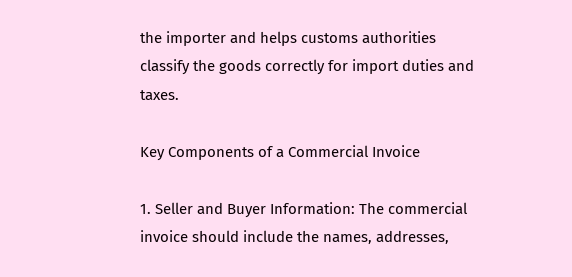the importer and helps customs authorities classify the goods correctly for import duties and taxes.

Key Components of a Commercial Invoice

1. Seller and Buyer Information: The commercial invoice should include the names, addresses,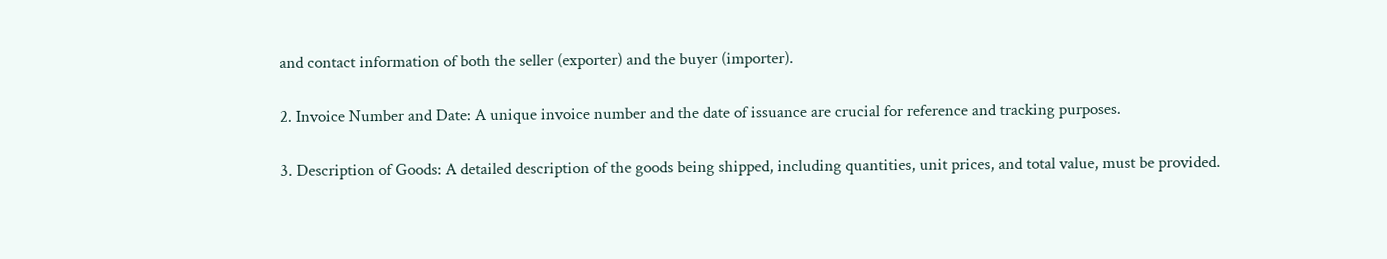and contact information of both the seller (exporter) and the buyer (importer).

2. Invoice Number and Date: A unique invoice number and the date of issuance are crucial for reference and tracking purposes.

3. Description of Goods: A detailed description of the goods being shipped, including quantities, unit prices, and total value, must be provided.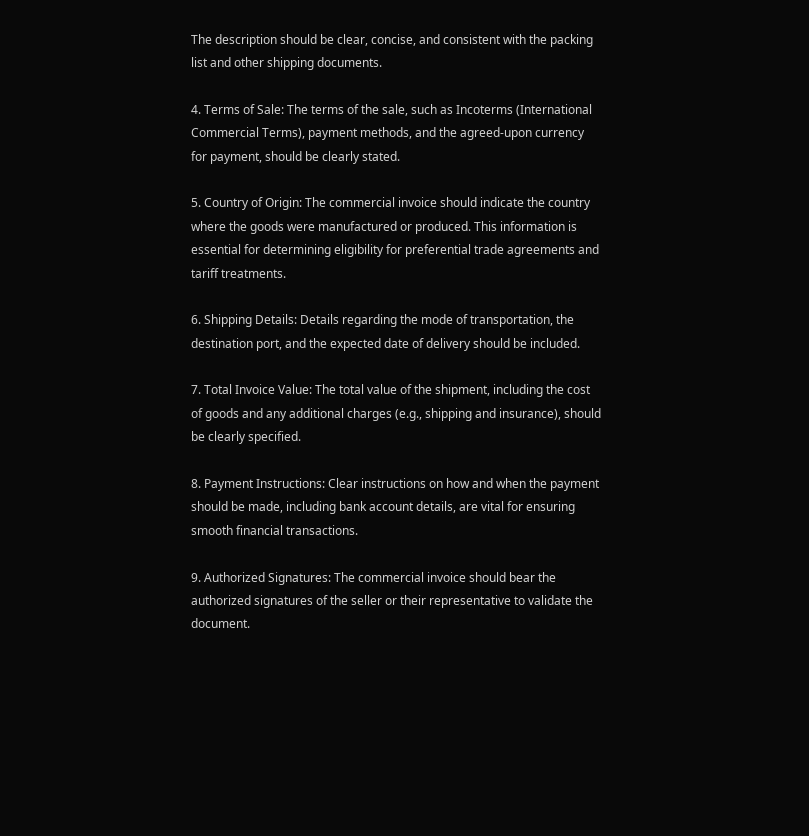The description should be clear, concise, and consistent with the packing list and other shipping documents.

4. Terms of Sale: The terms of the sale, such as Incoterms (International Commercial Terms), payment methods, and the agreed-upon currency for payment, should be clearly stated.

5. Country of Origin: The commercial invoice should indicate the country where the goods were manufactured or produced. This information is essential for determining eligibility for preferential trade agreements and tariff treatments.

6. Shipping Details: Details regarding the mode of transportation, the destination port, and the expected date of delivery should be included.

7. Total Invoice Value: The total value of the shipment, including the cost of goods and any additional charges (e.g., shipping and insurance), should be clearly specified.

8. Payment Instructions: Clear instructions on how and when the payment should be made, including bank account details, are vital for ensuring smooth financial transactions.

9. Authorized Signatures: The commercial invoice should bear the authorized signatures of the seller or their representative to validate the document.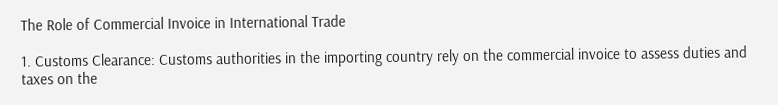The Role of Commercial Invoice in International Trade

1. Customs Clearance: Customs authorities in the importing country rely on the commercial invoice to assess duties and taxes on the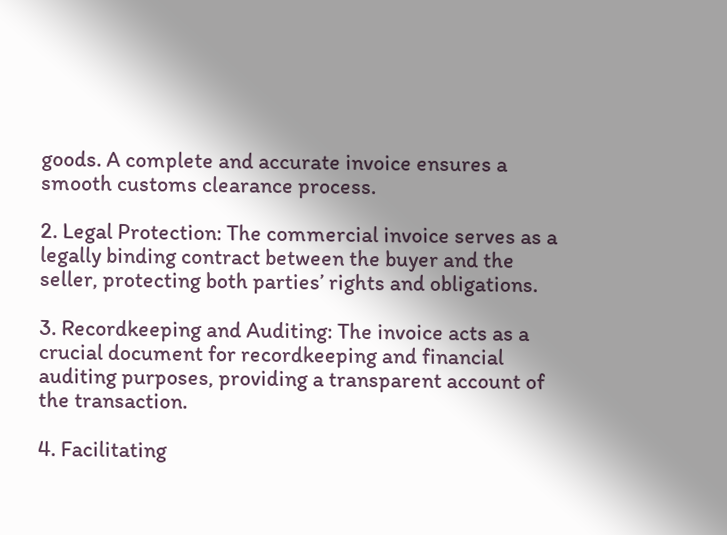goods. A complete and accurate invoice ensures a smooth customs clearance process.

2. Legal Protection: The commercial invoice serves as a legally binding contract between the buyer and the seller, protecting both parties’ rights and obligations.

3. Recordkeeping and Auditing: The invoice acts as a crucial document for recordkeeping and financial auditing purposes, providing a transparent account of the transaction.

4. Facilitating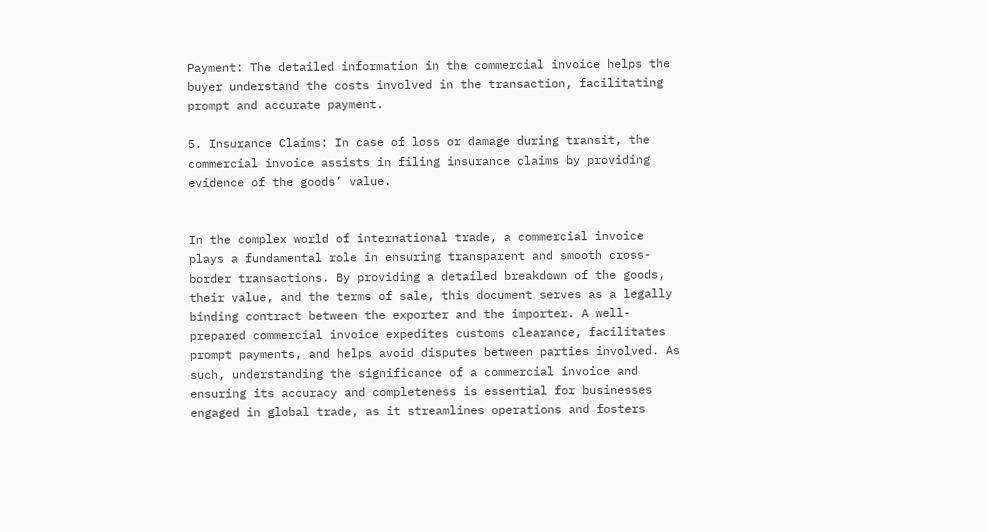Payment: The detailed information in the commercial invoice helps the buyer understand the costs involved in the transaction, facilitating prompt and accurate payment.

5. Insurance Claims: In case of loss or damage during transit, the commercial invoice assists in filing insurance claims by providing evidence of the goods’ value.


In the complex world of international trade, a commercial invoice plays a fundamental role in ensuring transparent and smooth cross-border transactions. By providing a detailed breakdown of the goods, their value, and the terms of sale, this document serves as a legally binding contract between the exporter and the importer. A well-prepared commercial invoice expedites customs clearance, facilitates prompt payments, and helps avoid disputes between parties involved. As such, understanding the significance of a commercial invoice and ensuring its accuracy and completeness is essential for businesses engaged in global trade, as it streamlines operations and fosters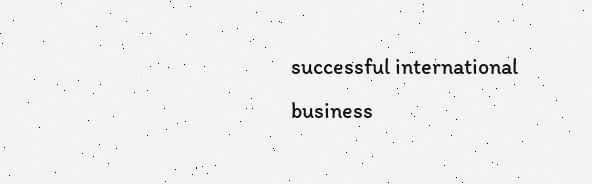successful international business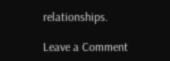relationships.

Leave a Comment